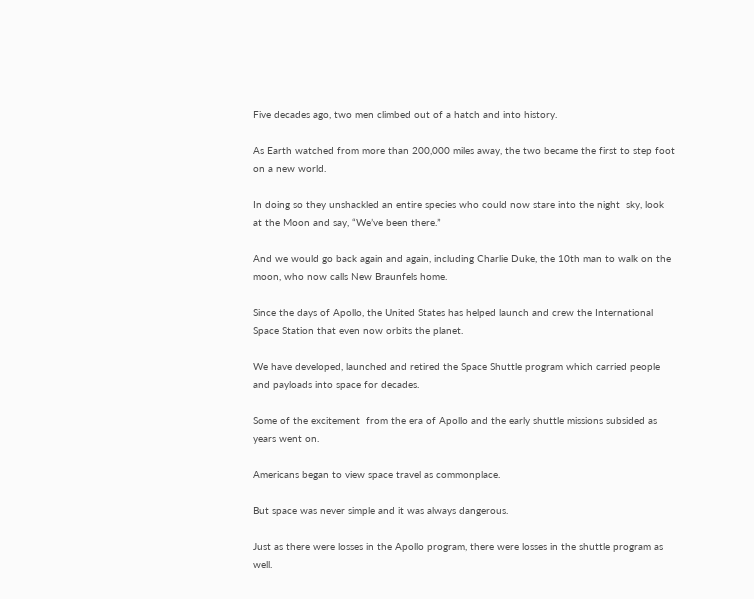Five decades ago, two men climbed out of a hatch and into history.

As Earth watched from more than 200,000 miles away, the two became the first to step foot on a new world.

In doing so they unshackled an entire species who could now stare into the night  sky, look at the Moon and say, “We’ve been there.”

And we would go back again and again, including Charlie Duke, the 10th man to walk on the moon, who now calls New Braunfels home.

Since the days of Apollo, the United States has helped launch and crew the International Space Station that even now orbits the planet.

We have developed, launched and retired the Space Shuttle program which carried people and payloads into space for decades.

Some of the excitement  from the era of Apollo and the early shuttle missions subsided as years went on.

Americans began to view space travel as commonplace.

But space was never simple and it was always dangerous.

Just as there were losses in the Apollo program, there were losses in the shuttle program as well.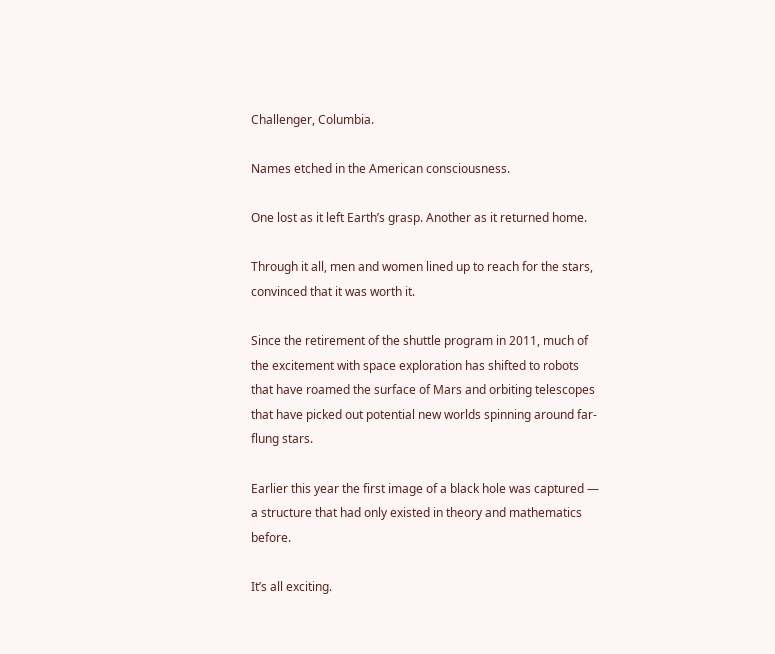Challenger, Columbia.

Names etched in the American consciousness.

One lost as it left Earth’s grasp. Another as it returned home.

Through it all, men and women lined up to reach for the stars, convinced that it was worth it.

Since the retirement of the shuttle program in 2011, much of the excitement with space exploration has shifted to robots that have roamed the surface of Mars and orbiting telescopes that have picked out potential new worlds spinning around far-flung stars.

Earlier this year the first image of a black hole was captured — a structure that had only existed in theory and mathematics before.

It’s all exciting.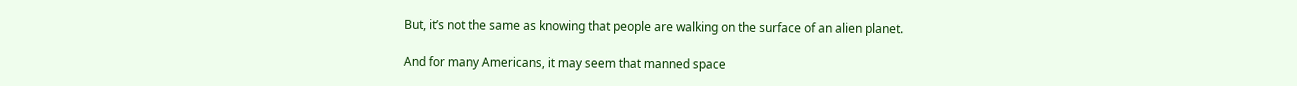But, it’s not the same as knowing that people are walking on the surface of an alien planet.

And for many Americans, it may seem that manned space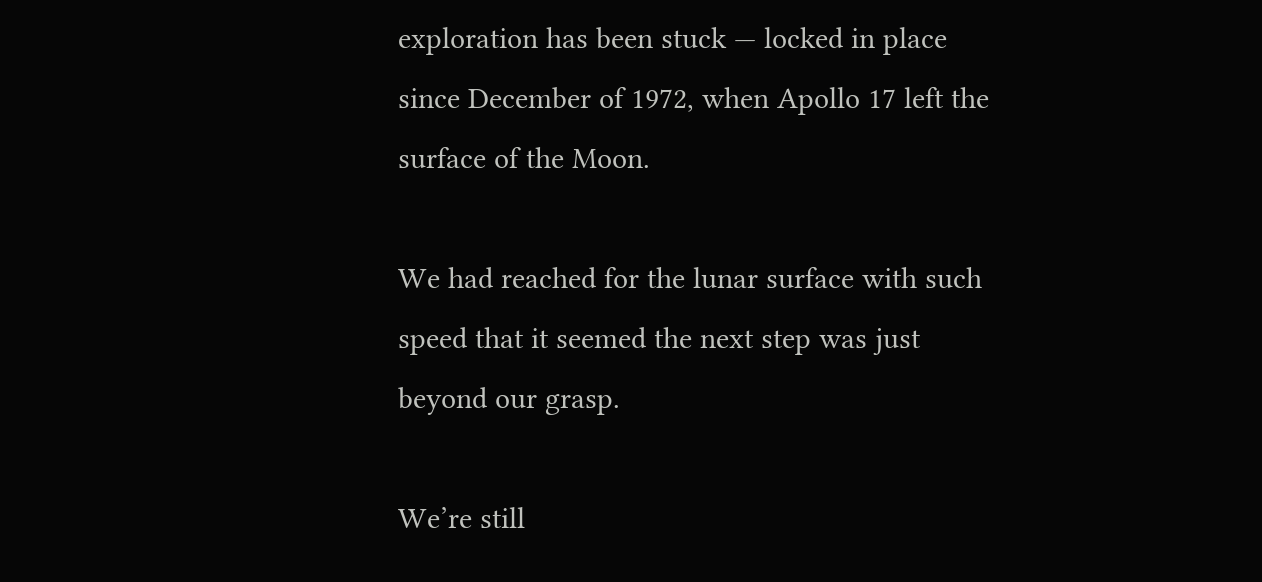exploration has been stuck — locked in place since December of 1972, when Apollo 17 left the surface of the Moon.

We had reached for the lunar surface with such speed that it seemed the next step was just beyond our grasp.

We’re still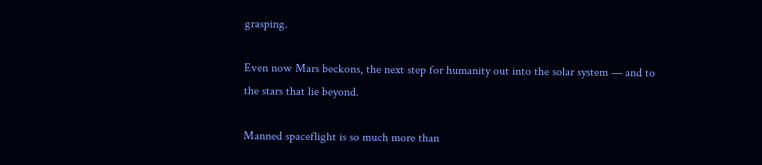grasping.

Even now Mars beckons, the next step for humanity out into the solar system — and to the stars that lie beyond.

Manned spaceflight is so much more than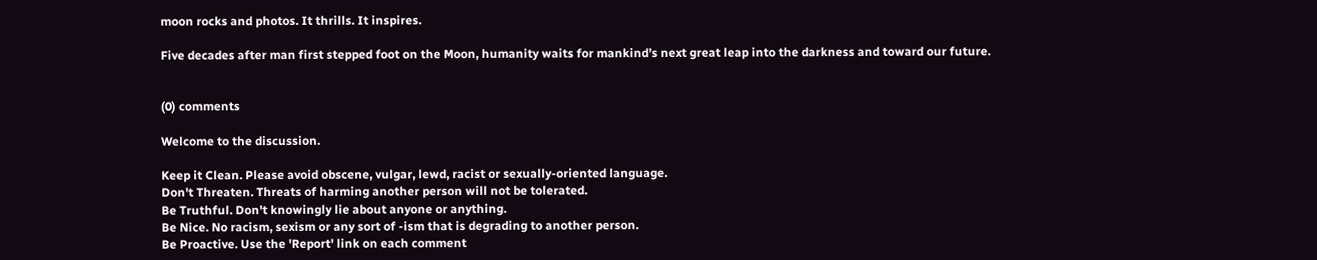moon rocks and photos. It thrills. It inspires.

Five decades after man first stepped foot on the Moon, humanity waits for mankind’s next great leap into the darkness and toward our future.


(0) comments

Welcome to the discussion.

Keep it Clean. Please avoid obscene, vulgar, lewd, racist or sexually-oriented language.
Don't Threaten. Threats of harming another person will not be tolerated.
Be Truthful. Don't knowingly lie about anyone or anything.
Be Nice. No racism, sexism or any sort of -ism that is degrading to another person.
Be Proactive. Use the 'Report' link on each comment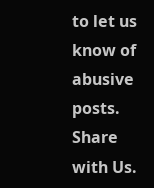to let us know of abusive posts.
Share with Us.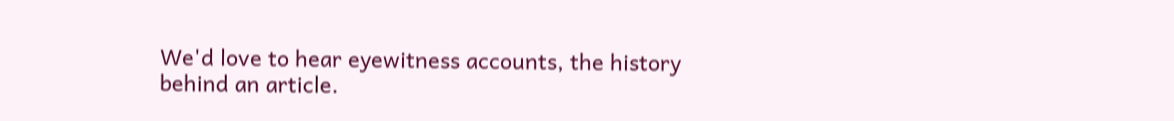We'd love to hear eyewitness accounts, the history behind an article.